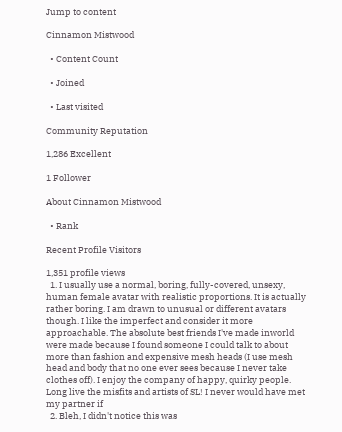Jump to content

Cinnamon Mistwood

  • Content Count

  • Joined

  • Last visited

Community Reputation

1,286 Excellent

1 Follower

About Cinnamon Mistwood

  • Rank

Recent Profile Visitors

1,351 profile views
  1. I usually use a normal, boring, fully-covered, unsexy, human female avatar with realistic proportions. It is actually rather boring. I am drawn to unusual or different avatars though. I like the imperfect and consider it more approachable. The absolute best friends I've made inworld were made because I found someone I could talk to about more than fashion and expensive mesh heads (I use mesh head and body that no one ever sees because I never take clothes off). I enjoy the company of happy, quirky people. Long live the misfits and artists of SL! I never would have met my partner if
  2. Bleh, I didn't notice this was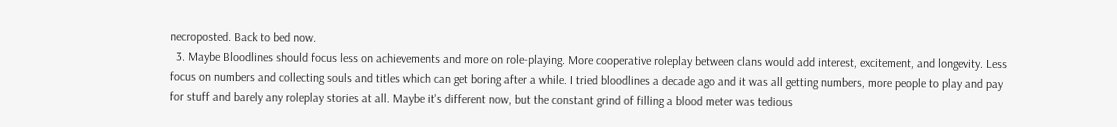necroposted. Back to bed now.
  3. Maybe Bloodlines should focus less on achievements and more on role-playing. More cooperative roleplay between clans would add interest, excitement, and longevity. Less focus on numbers and collecting souls and titles which can get boring after a while. I tried bloodlines a decade ago and it was all getting numbers, more people to play and pay for stuff and barely any roleplay stories at all. Maybe it's different now, but the constant grind of filling a blood meter was tedious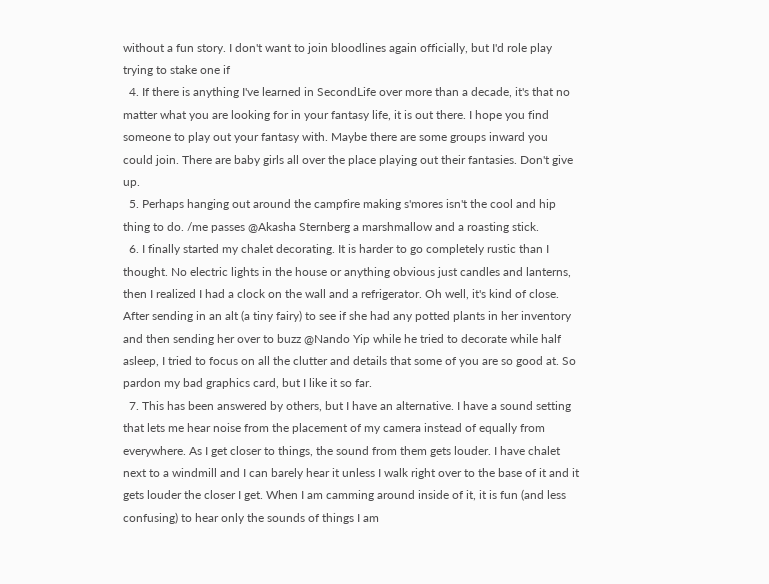without a fun story. I don't want to join bloodlines again officially, but I'd role play trying to stake one if
  4. If there is anything I've learned in SecondLife over more than a decade, it's that no matter what you are looking for in your fantasy life, it is out there. I hope you find someone to play out your fantasy with. Maybe there are some groups inward you could join. There are baby girls all over the place playing out their fantasies. Don't give up.
  5. Perhaps hanging out around the campfire making s'mores isn't the cool and hip thing to do. /me passes @Akasha Sternberg a marshmallow and a roasting stick.
  6. I finally started my chalet decorating. It is harder to go completely rustic than I thought. No electric lights in the house or anything obvious just candles and lanterns, then I realized I had a clock on the wall and a refrigerator. Oh well, it's kind of close. After sending in an alt (a tiny fairy) to see if she had any potted plants in her inventory and then sending her over to buzz @Nando Yip while he tried to decorate while half asleep, I tried to focus on all the clutter and details that some of you are so good at. So pardon my bad graphics card, but I like it so far.
  7. This has been answered by others, but I have an alternative. I have a sound setting that lets me hear noise from the placement of my camera instead of equally from everywhere. As I get closer to things, the sound from them gets louder. I have chalet next to a windmill and I can barely hear it unless I walk right over to the base of it and it gets louder the closer I get. When I am camming around inside of it, it is fun (and less confusing) to hear only the sounds of things I am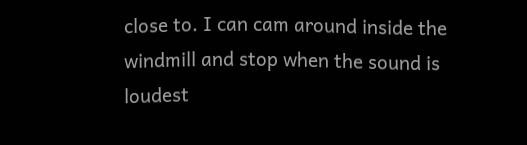close to. I can cam around inside the windmill and stop when the sound is loudest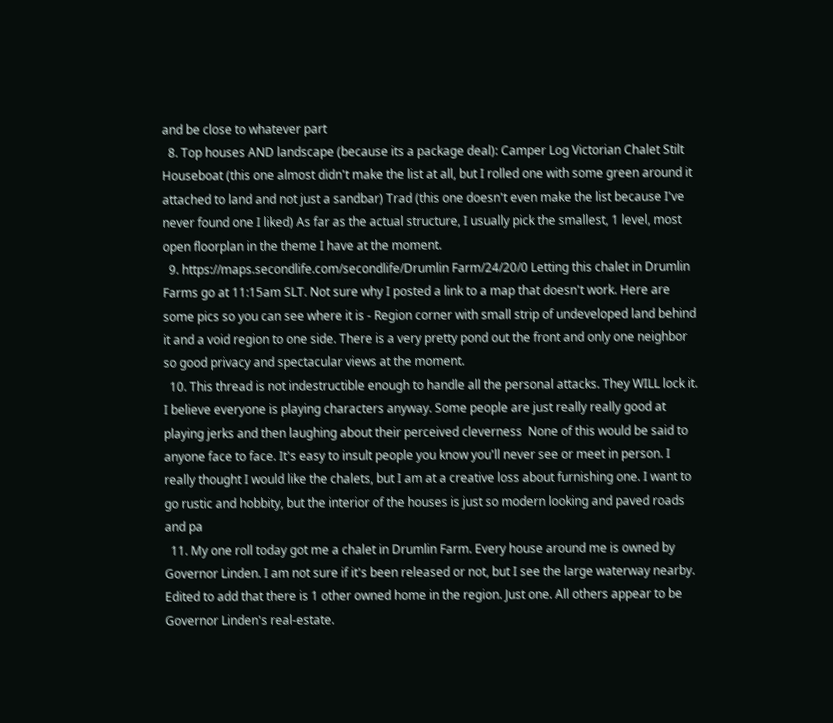and be close to whatever part
  8. Top houses AND landscape (because its a package deal): Camper Log Victorian Chalet Stilt Houseboat (this one almost didn't make the list at all, but I rolled one with some green around it attached to land and not just a sandbar) Trad (this one doesn't even make the list because I've never found one I liked) As far as the actual structure, I usually pick the smallest, 1 level, most open floorplan in the theme I have at the moment.
  9. https://maps.secondlife.com/secondlife/Drumlin Farm/24/20/0 Letting this chalet in Drumlin Farms go at 11:15am SLT. Not sure why I posted a link to a map that doesn't work. Here are some pics so you can see where it is - Region corner with small strip of undeveloped land behind it and a void region to one side. There is a very pretty pond out the front and only one neighbor so good privacy and spectacular views at the moment.
  10. This thread is not indestructible enough to handle all the personal attacks. They WILL lock it. I believe everyone is playing characters anyway. Some people are just really really good at playing jerks and then laughing about their perceived cleverness  None of this would be said to anyone face to face. It's easy to insult people you know you'll never see or meet in person. I really thought I would like the chalets, but I am at a creative loss about furnishing one. I want to go rustic and hobbity, but the interior of the houses is just so modern looking and paved roads and pa
  11. My one roll today got me a chalet in Drumlin Farm. Every house around me is owned by Governor Linden. I am not sure if it's been released or not, but I see the large waterway nearby. Edited to add that there is 1 other owned home in the region. Just one. All others appear to be Governor Linden's real-estate.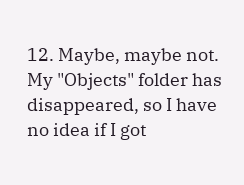12. Maybe, maybe not. My "Objects" folder has disappeared, so I have no idea if I got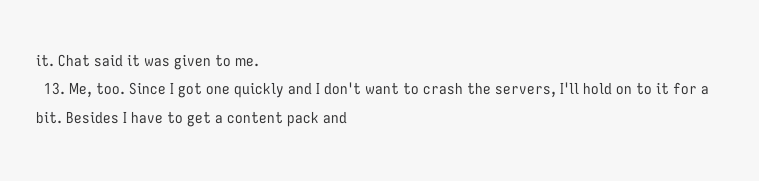it. Chat said it was given to me.
  13. Me, too. Since I got one quickly and I don't want to crash the servers, I'll hold on to it for a bit. Besides I have to get a content pack and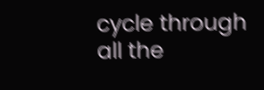cycle through all the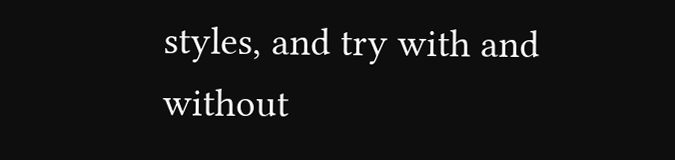styles, and try with and without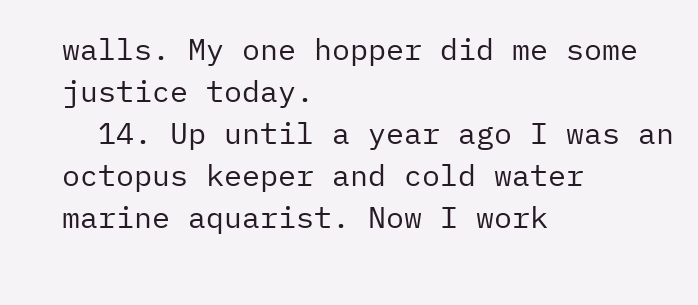walls. My one hopper did me some justice today.
  14. Up until a year ago I was an octopus keeper and cold water marine aquarist. Now I work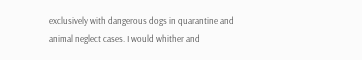exclusively with dangerous dogs in quarantine and animal neglect cases. I would whither and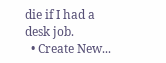die if I had a desk job.
  • Create New...